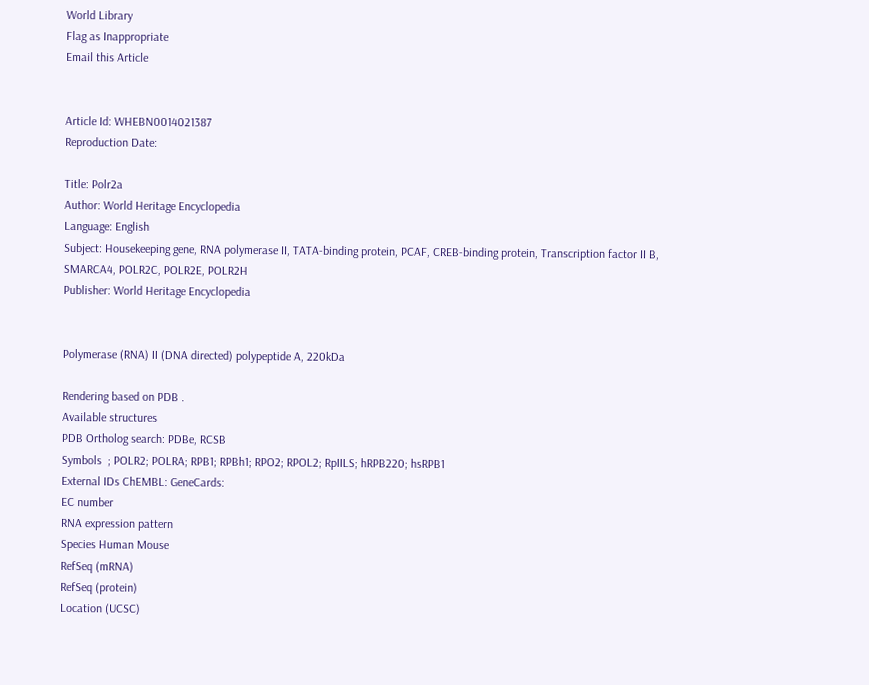World Library
Flag as Inappropriate
Email this Article


Article Id: WHEBN0014021387
Reproduction Date:

Title: Polr2a
Author: World Heritage Encyclopedia
Language: English
Subject: Housekeeping gene, RNA polymerase II, TATA-binding protein, PCAF, CREB-binding protein, Transcription factor II B, SMARCA4, POLR2C, POLR2E, POLR2H
Publisher: World Heritage Encyclopedia


Polymerase (RNA) II (DNA directed) polypeptide A, 220kDa

Rendering based on PDB .
Available structures
PDB Ortholog search: PDBe, RCSB
Symbols  ; POLR2; POLRA; RPB1; RPBh1; RPO2; RPOL2; RpIILS; hRPB220; hsRPB1
External IDs ChEMBL: GeneCards:
EC number
RNA expression pattern
Species Human Mouse
RefSeq (mRNA)
RefSeq (protein)
Location (UCSC)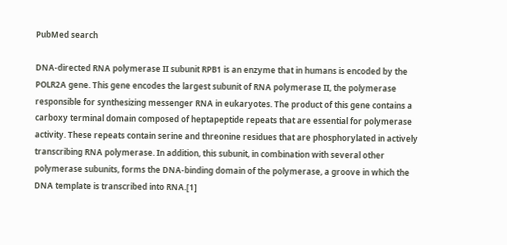PubMed search

DNA-directed RNA polymerase II subunit RPB1 is an enzyme that in humans is encoded by the POLR2A gene. This gene encodes the largest subunit of RNA polymerase II, the polymerase responsible for synthesizing messenger RNA in eukaryotes. The product of this gene contains a carboxy terminal domain composed of heptapeptide repeats that are essential for polymerase activity. These repeats contain serine and threonine residues that are phosphorylated in actively transcribing RNA polymerase. In addition, this subunit, in combination with several other polymerase subunits, forms the DNA-binding domain of the polymerase, a groove in which the DNA template is transcribed into RNA.[1]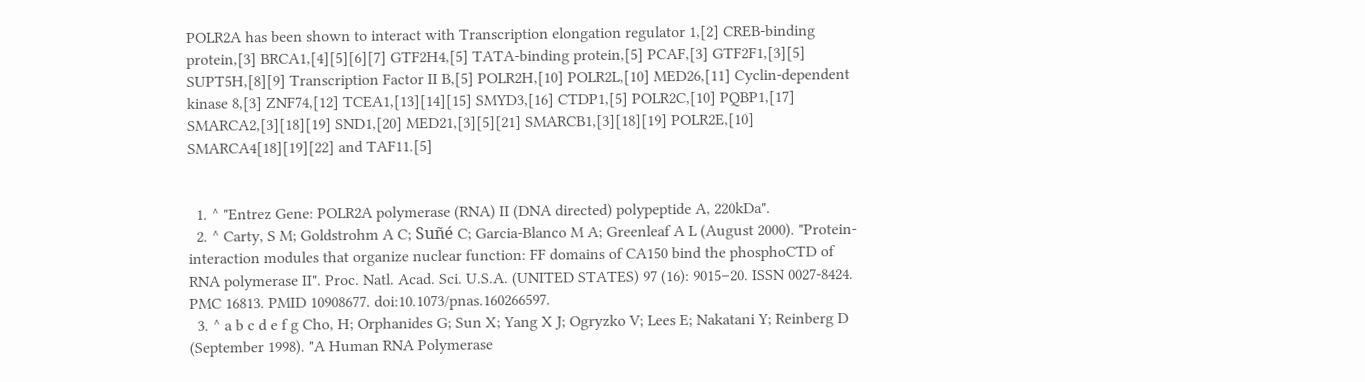POLR2A has been shown to interact with Transcription elongation regulator 1,[2] CREB-binding protein,[3] BRCA1,[4][5][6][7] GTF2H4,[5] TATA-binding protein,[5] PCAF,[3] GTF2F1,[3][5] SUPT5H,[8][9] Transcription Factor II B,[5] POLR2H,[10] POLR2L,[10] MED26,[11] Cyclin-dependent kinase 8,[3] ZNF74,[12] TCEA1,[13][14][15] SMYD3,[16] CTDP1,[5] POLR2C,[10] PQBP1,[17] SMARCA2,[3][18][19] SND1,[20] MED21,[3][5][21] SMARCB1,[3][18][19] POLR2E,[10] SMARCA4[18][19][22] and TAF11.[5]


  1. ^ "Entrez Gene: POLR2A polymerase (RNA) II (DNA directed) polypeptide A, 220kDa".
  2. ^ Carty, S M; Goldstrohm A C; Suñé C; Garcia-Blanco M A; Greenleaf A L (August 2000). "Protein-interaction modules that organize nuclear function: FF domains of CA150 bind the phosphoCTD of RNA polymerase II". Proc. Natl. Acad. Sci. U.S.A. (UNITED STATES) 97 (16): 9015–20. ISSN 0027-8424. PMC 16813. PMID 10908677. doi:10.1073/pnas.160266597.
  3. ^ a b c d e f g Cho, H; Orphanides G; Sun X; Yang X J; Ogryzko V; Lees E; Nakatani Y; Reinberg D (September 1998). "A Human RNA Polymerase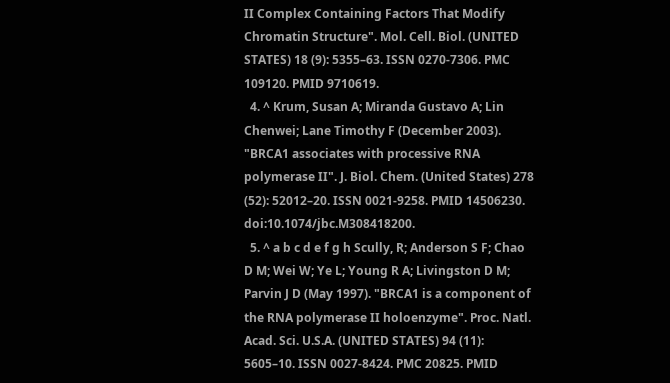II Complex Containing Factors That Modify Chromatin Structure". Mol. Cell. Biol. (UNITED STATES) 18 (9): 5355–63. ISSN 0270-7306. PMC 109120. PMID 9710619.
  4. ^ Krum, Susan A; Miranda Gustavo A; Lin Chenwei; Lane Timothy F (December 2003). "BRCA1 associates with processive RNA polymerase II". J. Biol. Chem. (United States) 278 (52): 52012–20. ISSN 0021-9258. PMID 14506230. doi:10.1074/jbc.M308418200.
  5. ^ a b c d e f g h Scully, R; Anderson S F; Chao D M; Wei W; Ye L; Young R A; Livingston D M; Parvin J D (May 1997). "BRCA1 is a component of the RNA polymerase II holoenzyme". Proc. Natl. Acad. Sci. U.S.A. (UNITED STATES) 94 (11): 5605–10. ISSN 0027-8424. PMC 20825. PMID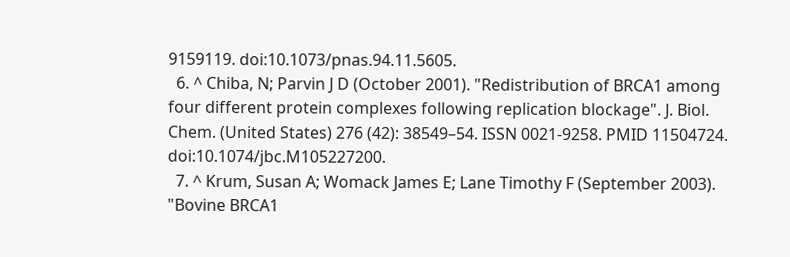9159119. doi:10.1073/pnas.94.11.5605.
  6. ^ Chiba, N; Parvin J D (October 2001). "Redistribution of BRCA1 among four different protein complexes following replication blockage". J. Biol. Chem. (United States) 276 (42): 38549–54. ISSN 0021-9258. PMID 11504724. doi:10.1074/jbc.M105227200.
  7. ^ Krum, Susan A; Womack James E; Lane Timothy F (September 2003). "Bovine BRCA1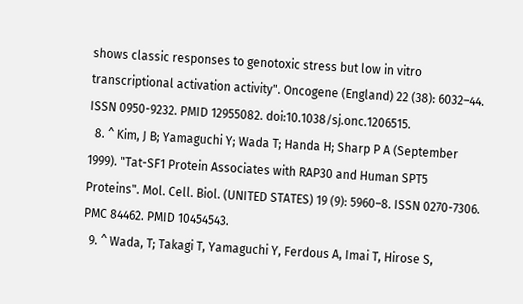shows classic responses to genotoxic stress but low in vitro transcriptional activation activity". Oncogene (England) 22 (38): 6032–44. ISSN 0950-9232. PMID 12955082. doi:10.1038/sj.onc.1206515.
  8. ^ Kim, J B; Yamaguchi Y; Wada T; Handa H; Sharp P A (September 1999). "Tat-SF1 Protein Associates with RAP30 and Human SPT5 Proteins". Mol. Cell. Biol. (UNITED STATES) 19 (9): 5960–8. ISSN 0270-7306. PMC 84462. PMID 10454543.
  9. ^ Wada, T; Takagi T, Yamaguchi Y, Ferdous A, Imai T, Hirose S,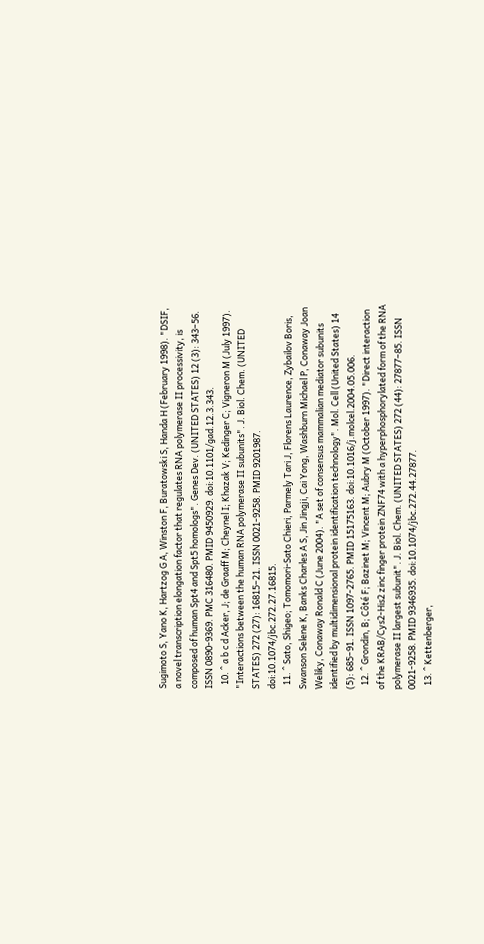Sugimoto S, Yano K, Hartzog G A, Winston F, Buratowski S, Handa H (February 1998). "DSIF, a novel transcription elongation factor that regulates RNA polymerase II processivity, is composed of human Spt4 and Spt5 homologs". Genes Dev. (UNITED STATES) 12 (3): 343–56. ISSN 0890-9369. PMC 316480. PMID 9450929. doi:10.1101/gad.12.3.343.
  10. ^ a b c d Acker, J; de Graaff M; Cheynel I; Khazak V; Kedinger C; Vigneron M (July 1997). "Interactions between the human RNA polymerase II subunits". J. Biol. Chem. (UNITED STATES) 272 (27): 16815–21. ISSN 0021-9258. PMID 9201987. doi:10.1074/jbc.272.27.16815.
  11. ^ Sato, Shigeo; Tomomori-Sato Chieri, Parmely Tari J, Florens Laurence, Zybailov Boris, Swanson Selene K, Banks Charles A S, Jin Jingji, Cai Yong, Washburn Michael P, Conaway Joan Weliky, Conaway Ronald C (June 2004). "A set of consensus mammalian mediator subunits identified by multidimensional protein identification technology". Mol. Cell (United States) 14 (5): 685–91. ISSN 1097-2765. PMID 15175163. doi:10.1016/j.molcel.2004.05.006.
  12. ^ Grondin, B; Côté F; Bazinet M; Vincent M; Aubry M (October 1997). "Direct interaction of the KRAB/Cys2-His2 zinc finger protein ZNF74 with a hyperphosphorylated form of the RNA polymerase II largest subunit". J. Biol. Chem. (UNITED STATES) 272 (44): 27877–85. ISSN 0021-9258. PMID 9346935. doi:10.1074/jbc.272.44.27877.
  13. ^ Kettenberger,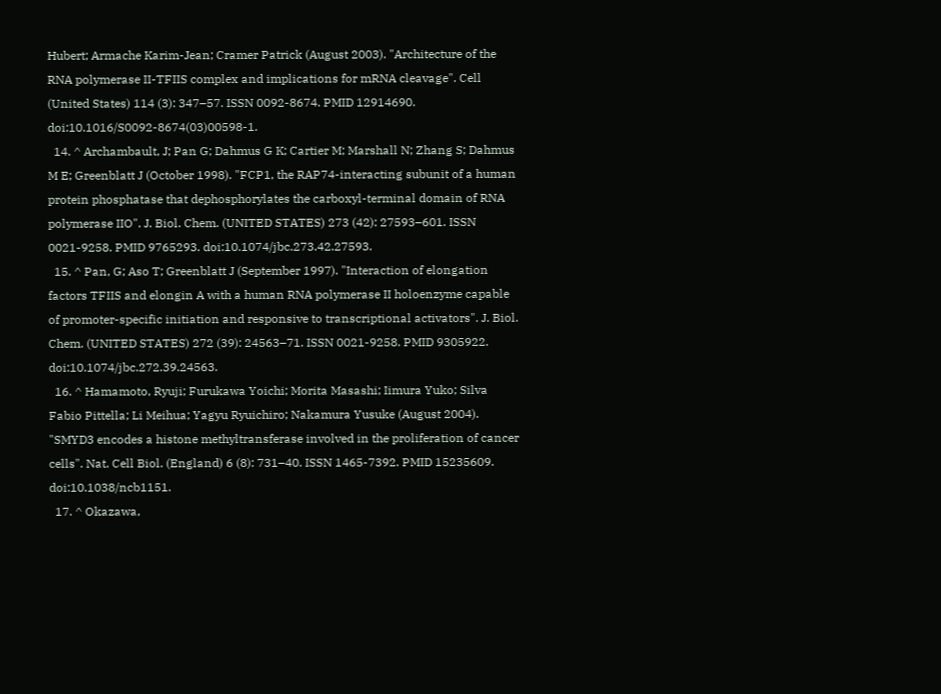Hubert; Armache Karim-Jean; Cramer Patrick (August 2003). "Architecture of the RNA polymerase II-TFIIS complex and implications for mRNA cleavage". Cell (United States) 114 (3): 347–57. ISSN 0092-8674. PMID 12914690. doi:10.1016/S0092-8674(03)00598-1.
  14. ^ Archambault, J; Pan G; Dahmus G K; Cartier M; Marshall N; Zhang S; Dahmus M E; Greenblatt J (October 1998). "FCP1, the RAP74-interacting subunit of a human protein phosphatase that dephosphorylates the carboxyl-terminal domain of RNA polymerase IIO". J. Biol. Chem. (UNITED STATES) 273 (42): 27593–601. ISSN 0021-9258. PMID 9765293. doi:10.1074/jbc.273.42.27593.
  15. ^ Pan, G; Aso T; Greenblatt J (September 1997). "Interaction of elongation factors TFIIS and elongin A with a human RNA polymerase II holoenzyme capable of promoter-specific initiation and responsive to transcriptional activators". J. Biol. Chem. (UNITED STATES) 272 (39): 24563–71. ISSN 0021-9258. PMID 9305922. doi:10.1074/jbc.272.39.24563.
  16. ^ Hamamoto, Ryuji; Furukawa Yoichi; Morita Masashi; Iimura Yuko; Silva Fabio Pittella; Li Meihua; Yagyu Ryuichiro; Nakamura Yusuke (August 2004). "SMYD3 encodes a histone methyltransferase involved in the proliferation of cancer cells". Nat. Cell Biol. (England) 6 (8): 731–40. ISSN 1465-7392. PMID 15235609. doi:10.1038/ncb1151.
  17. ^ Okazawa,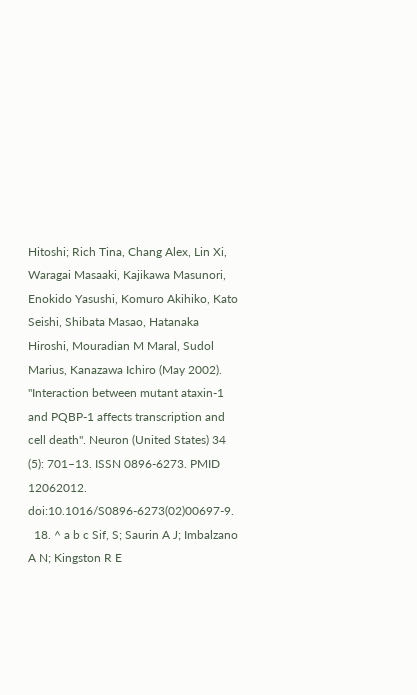Hitoshi; Rich Tina, Chang Alex, Lin Xi, Waragai Masaaki, Kajikawa Masunori, Enokido Yasushi, Komuro Akihiko, Kato Seishi, Shibata Masao, Hatanaka Hiroshi, Mouradian M Maral, Sudol Marius, Kanazawa Ichiro (May 2002). "Interaction between mutant ataxin-1 and PQBP-1 affects transcription and cell death". Neuron (United States) 34 (5): 701–13. ISSN 0896-6273. PMID 12062012. doi:10.1016/S0896-6273(02)00697-9.
  18. ^ a b c Sif, S; Saurin A J; Imbalzano A N; Kingston R E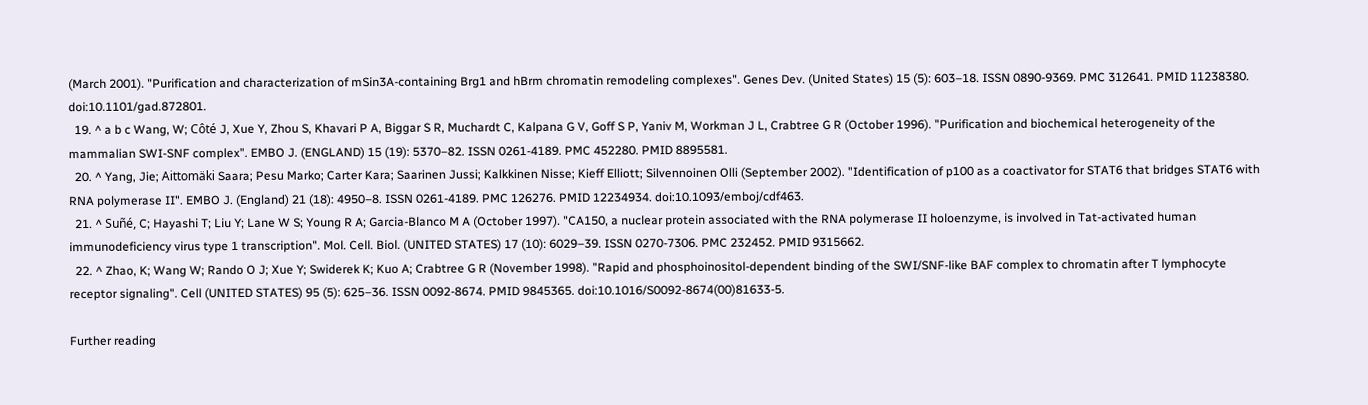(March 2001). "Purification and characterization of mSin3A-containing Brg1 and hBrm chromatin remodeling complexes". Genes Dev. (United States) 15 (5): 603–18. ISSN 0890-9369. PMC 312641. PMID 11238380. doi:10.1101/gad.872801.
  19. ^ a b c Wang, W; Côté J, Xue Y, Zhou S, Khavari P A, Biggar S R, Muchardt C, Kalpana G V, Goff S P, Yaniv M, Workman J L, Crabtree G R (October 1996). "Purification and biochemical heterogeneity of the mammalian SWI-SNF complex". EMBO J. (ENGLAND) 15 (19): 5370–82. ISSN 0261-4189. PMC 452280. PMID 8895581.
  20. ^ Yang, Jie; Aittomäki Saara; Pesu Marko; Carter Kara; Saarinen Jussi; Kalkkinen Nisse; Kieff Elliott; Silvennoinen Olli (September 2002). "Identification of p100 as a coactivator for STAT6 that bridges STAT6 with RNA polymerase II". EMBO J. (England) 21 (18): 4950–8. ISSN 0261-4189. PMC 126276. PMID 12234934. doi:10.1093/emboj/cdf463.
  21. ^ Suñé, C; Hayashi T; Liu Y; Lane W S; Young R A; Garcia-Blanco M A (October 1997). "CA150, a nuclear protein associated with the RNA polymerase II holoenzyme, is involved in Tat-activated human immunodeficiency virus type 1 transcription". Mol. Cell. Biol. (UNITED STATES) 17 (10): 6029–39. ISSN 0270-7306. PMC 232452. PMID 9315662.
  22. ^ Zhao, K; Wang W; Rando O J; Xue Y; Swiderek K; Kuo A; Crabtree G R (November 1998). "Rapid and phosphoinositol-dependent binding of the SWI/SNF-like BAF complex to chromatin after T lymphocyte receptor signaling". Cell (UNITED STATES) 95 (5): 625–36. ISSN 0092-8674. PMID 9845365. doi:10.1016/S0092-8674(00)81633-5.

Further reading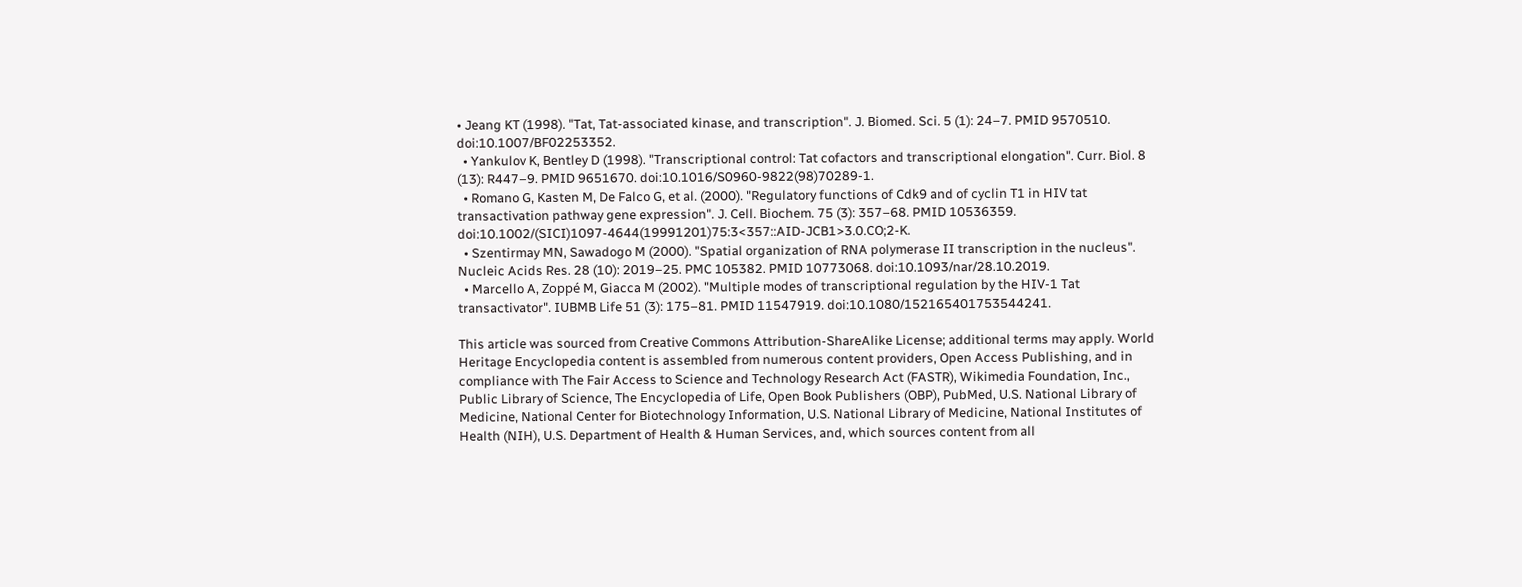• Jeang KT (1998). "Tat, Tat-associated kinase, and transcription". J. Biomed. Sci. 5 (1): 24–7. PMID 9570510. doi:10.1007/BF02253352.
  • Yankulov K, Bentley D (1998). "Transcriptional control: Tat cofactors and transcriptional elongation". Curr. Biol. 8 (13): R447–9. PMID 9651670. doi:10.1016/S0960-9822(98)70289-1.
  • Romano G, Kasten M, De Falco G, et al. (2000). "Regulatory functions of Cdk9 and of cyclin T1 in HIV tat transactivation pathway gene expression". J. Cell. Biochem. 75 (3): 357–68. PMID 10536359. doi:10.1002/(SICI)1097-4644(19991201)75:3<357::AID-JCB1>3.0.CO;2-K.
  • Szentirmay MN, Sawadogo M (2000). "Spatial organization of RNA polymerase II transcription in the nucleus". Nucleic Acids Res. 28 (10): 2019–25. PMC 105382. PMID 10773068. doi:10.1093/nar/28.10.2019.
  • Marcello A, Zoppé M, Giacca M (2002). "Multiple modes of transcriptional regulation by the HIV-1 Tat transactivator". IUBMB Life 51 (3): 175–81. PMID 11547919. doi:10.1080/152165401753544241.

This article was sourced from Creative Commons Attribution-ShareAlike License; additional terms may apply. World Heritage Encyclopedia content is assembled from numerous content providers, Open Access Publishing, and in compliance with The Fair Access to Science and Technology Research Act (FASTR), Wikimedia Foundation, Inc., Public Library of Science, The Encyclopedia of Life, Open Book Publishers (OBP), PubMed, U.S. National Library of Medicine, National Center for Biotechnology Information, U.S. National Library of Medicine, National Institutes of Health (NIH), U.S. Department of Health & Human Services, and, which sources content from all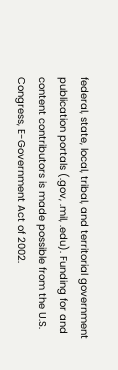federal, state, local, tribal, and territorial government publication portals (.gov, .mil, .edu). Funding for and content contributors is made possible from the U.S. Congress, E-Government Act of 2002.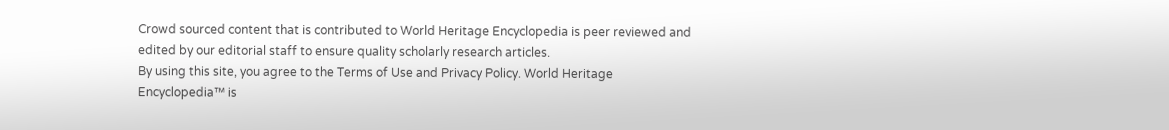Crowd sourced content that is contributed to World Heritage Encyclopedia is peer reviewed and edited by our editorial staff to ensure quality scholarly research articles.
By using this site, you agree to the Terms of Use and Privacy Policy. World Heritage Encyclopedia™ is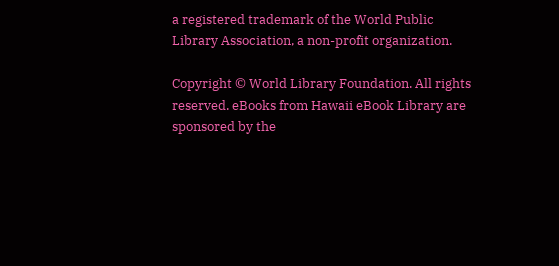a registered trademark of the World Public Library Association, a non-profit organization.

Copyright © World Library Foundation. All rights reserved. eBooks from Hawaii eBook Library are sponsored by the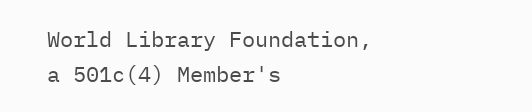World Library Foundation,
a 501c(4) Member's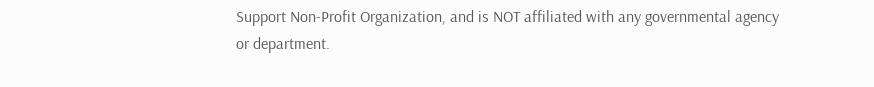Support Non-Profit Organization, and is NOT affiliated with any governmental agency or department.